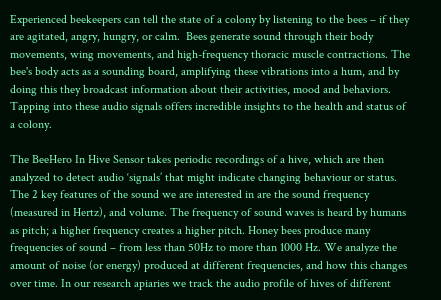Experienced beekeepers can tell the state of a colony by listening to the bees – if they are agitated, angry, hungry, or calm.  Bees generate sound through their body movements, wing movements, and high-frequency thoracic muscle contractions. The bee's body acts as a sounding board, amplifying these vibrations into a hum, and by doing this they broadcast information about their activities, mood and behaviors. Tapping into these audio signals offers incredible insights to the health and status of a colony.

The BeeHero In Hive Sensor takes periodic recordings of a hive, which are then analyzed to detect audio ‘signals’ that might indicate changing behaviour or status.  The 2 key features of the sound we are interested in are the sound frequency (measured in Hertz), and volume. The frequency of sound waves is heard by humans as pitch; a higher frequency creates a higher pitch. Honey bees produce many frequencies of sound – from less than 50Hz to more than 1000 Hz. We analyze the amount of noise (or energy) produced at different frequencies, and how this changes over time. In our research apiaries we track the audio profile of hives of different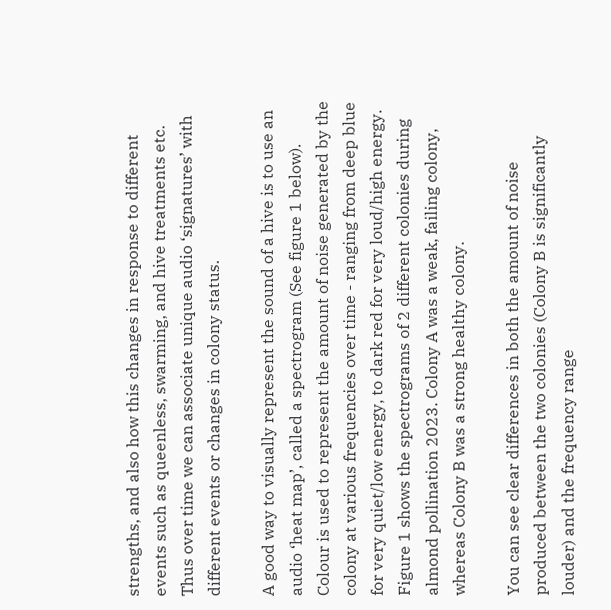strengths, and also how this changes in response to different events such as queenless, swarming, and hive treatments etc. Thus over time we can associate unique audio ‘signatures’ with different events or changes in colony status.

A good way to visually represent the sound of a hive is to use an audio ‘heat map’, called a spectrogram (See figure 1 below).  Colour is used to represent the amount of noise generated by the colony at various frequencies over time - ranging from deep blue for very quiet/low energy, to dark red for very loud/high energy.  Figure 1 shows the spectrograms of 2 different colonies during almond pollination 2023. Colony A was a weak, failing colony, whereas Colony B was a strong healthy colony.

You can see clear differences in both the amount of noise produced between the two colonies (Colony B is significantly louder) and the frequency range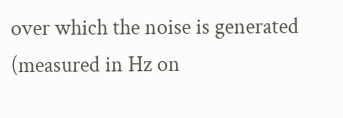over which the noise is generated (measured in Hz on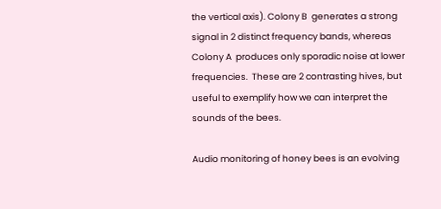the vertical axis). Colony B  generates a strong signal in 2 distinct frequency bands, whereas Colony A  produces only sporadic noise at lower frequencies.  These are 2 contrasting hives, but useful to exemplify how we can interpret the sounds of the bees.

Audio monitoring of honey bees is an evolving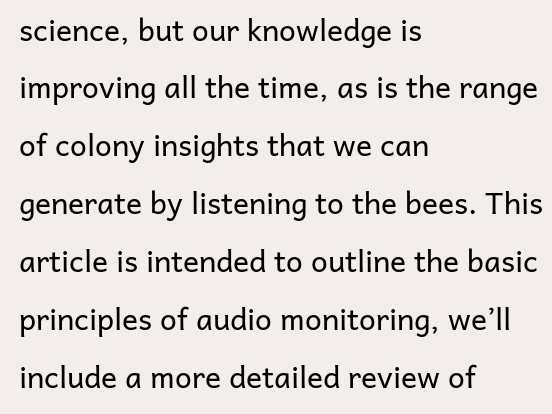science, but our knowledge is improving all the time, as is the range of colony insights that we can generate by listening to the bees. This article is intended to outline the basic principles of audio monitoring, we’ll include a more detailed review of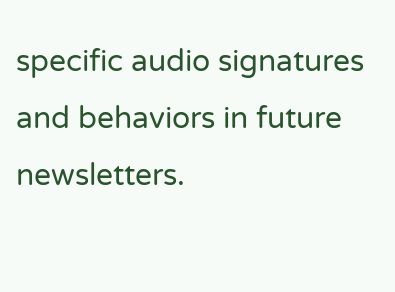specific audio signatures and behaviors in future newsletters.